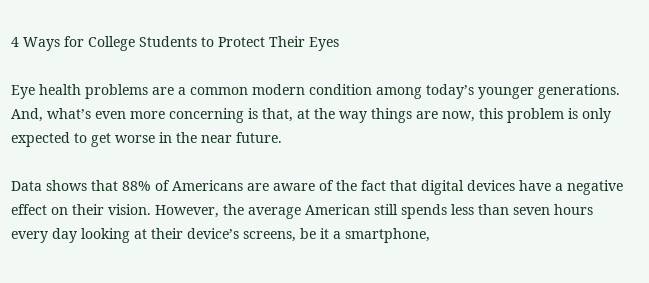4 Ways for College Students to Protect Their Eyes

Eye health problems are a common modern condition among today’s younger generations. And, what’s even more concerning is that, at the way things are now, this problem is only expected to get worse in the near future.

Data shows that 88% of Americans are aware of the fact that digital devices have a negative effect on their vision. However, the average American still spends less than seven hours every day looking at their device’s screens, be it a smartphone,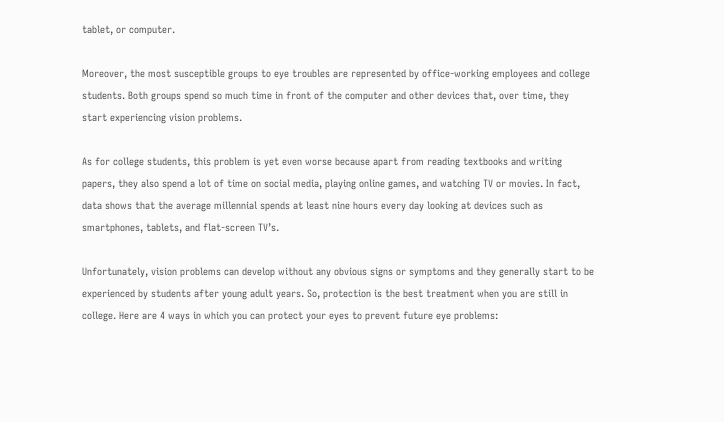tablet, or computer.

Moreover, the most susceptible groups to eye troubles are represented by office-working employees and college students. Both groups spend so much time in front of the computer and other devices that, over time, they start experiencing vision problems.

As for college students, this problem is yet even worse because apart from reading textbooks and writing papers, they also spend a lot of time on social media, playing online games, and watching TV or movies. In fact, data shows that the average millennial spends at least nine hours every day looking at devices such as smartphones, tablets, and flat-screen TV’s.

Unfortunately, vision problems can develop without any obvious signs or symptoms and they generally start to be experienced by students after young adult years. So, protection is the best treatment when you are still in college. Here are 4 ways in which you can protect your eyes to prevent future eye problems: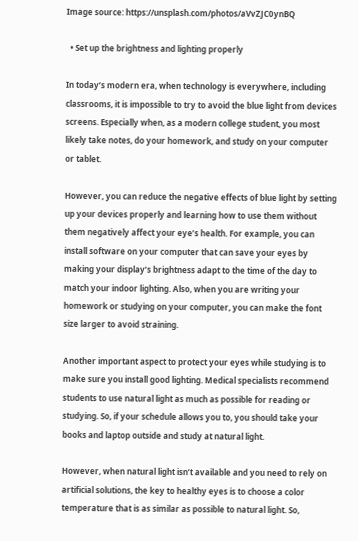Image source: https://unsplash.com/photos/aVvZJC0ynBQ

  • Set up the brightness and lighting properly

In today’s modern era, when technology is everywhere, including classrooms, it is impossible to try to avoid the blue light from devices screens. Especially when, as a modern college student, you most likely take notes, do your homework, and study on your computer or tablet.

However, you can reduce the negative effects of blue light by setting up your devices properly and learning how to use them without them negatively affect your eye’s health. For example, you can install software on your computer that can save your eyes by making your display’s brightness adapt to the time of the day to match your indoor lighting. Also, when you are writing your homework or studying on your computer, you can make the font size larger to avoid straining.

Another important aspect to protect your eyes while studying is to make sure you install good lighting. Medical specialists recommend students to use natural light as much as possible for reading or studying. So, if your schedule allows you to, you should take your books and laptop outside and study at natural light.

However, when natural light isn’t available and you need to rely on artificial solutions, the key to healthy eyes is to choose a color temperature that is as similar as possible to natural light. So,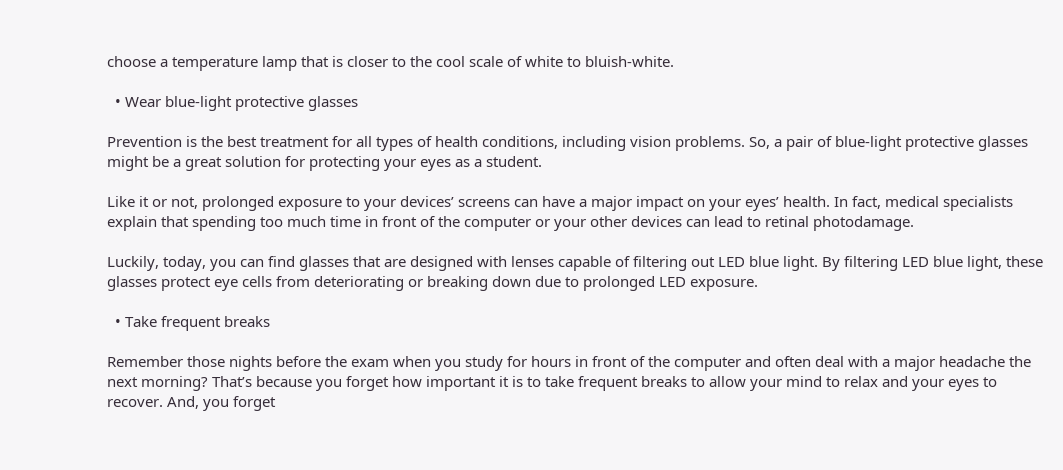choose a temperature lamp that is closer to the cool scale of white to bluish-white.

  • Wear blue-light protective glasses

Prevention is the best treatment for all types of health conditions, including vision problems. So, a pair of blue-light protective glasses might be a great solution for protecting your eyes as a student.

Like it or not, prolonged exposure to your devices’ screens can have a major impact on your eyes’ health. In fact, medical specialists explain that spending too much time in front of the computer or your other devices can lead to retinal photodamage.

Luckily, today, you can find glasses that are designed with lenses capable of filtering out LED blue light. By filtering LED blue light, these glasses protect eye cells from deteriorating or breaking down due to prolonged LED exposure.

  • Take frequent breaks

Remember those nights before the exam when you study for hours in front of the computer and often deal with a major headache the next morning? That’s because you forget how important it is to take frequent breaks to allow your mind to relax and your eyes to recover. And, you forget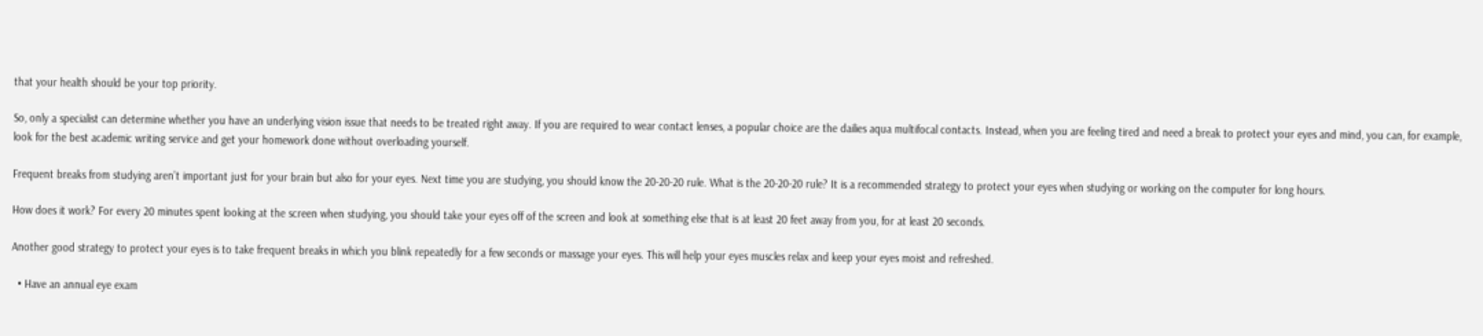that your health should be your top priority.

So, only a specialist can determine whether you have an underlying vision issue that needs to be treated right away. If you are required to wear contact lenses, a popular choice are the dailies aqua multifocal contacts. Instead, when you are feeling tired and need a break to protect your eyes and mind, you can, for example, look for the best academic writing service and get your homework done without overloading yourself.

Frequent breaks from studying aren’t important just for your brain but also for your eyes. Next time you are studying, you should know the 20-20-20 rule. What is the 20-20-20 rule? It is a recommended strategy to protect your eyes when studying or working on the computer for long hours.

How does it work? For every 20 minutes spent looking at the screen when studying, you should take your eyes off of the screen and look at something else that is at least 20 feet away from you, for at least 20 seconds.

Another good strategy to protect your eyes is to take frequent breaks in which you blink repeatedly for a few seconds or massage your eyes. This will help your eyes muscles relax and keep your eyes moist and refreshed.

  • Have an annual eye exam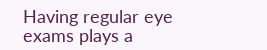Having regular eye exams plays a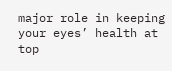major role in keeping your eyes’ health at top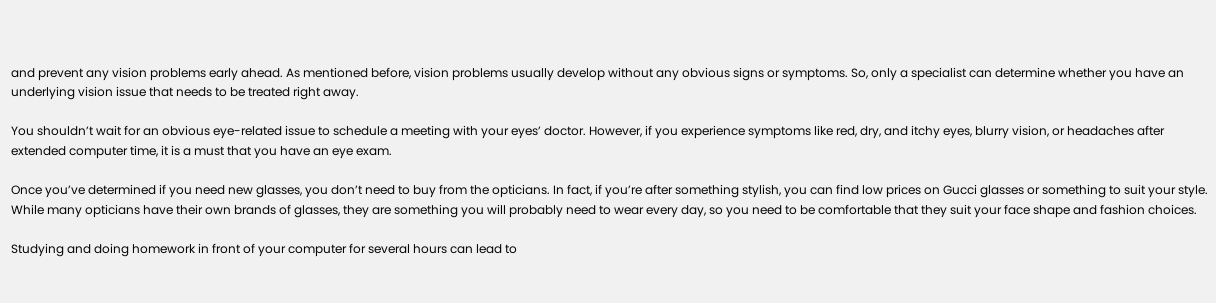and prevent any vision problems early ahead. As mentioned before, vision problems usually develop without any obvious signs or symptoms. So, only a specialist can determine whether you have an underlying vision issue that needs to be treated right away.

You shouldn’t wait for an obvious eye-related issue to schedule a meeting with your eyes’ doctor. However, if you experience symptoms like red, dry, and itchy eyes, blurry vision, or headaches after extended computer time, it is a must that you have an eye exam.

Once you’ve determined if you need new glasses, you don’t need to buy from the opticians. In fact, if you’re after something stylish, you can find low prices on Gucci glasses or something to suit your style. While many opticians have their own brands of glasses, they are something you will probably need to wear every day, so you need to be comfortable that they suit your face shape and fashion choices.

Studying and doing homework in front of your computer for several hours can lead to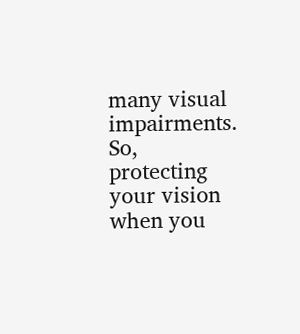many visual impairments. So, protecting your vision when you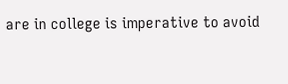are in college is imperative to avoid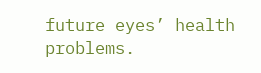future eyes’ health problems.